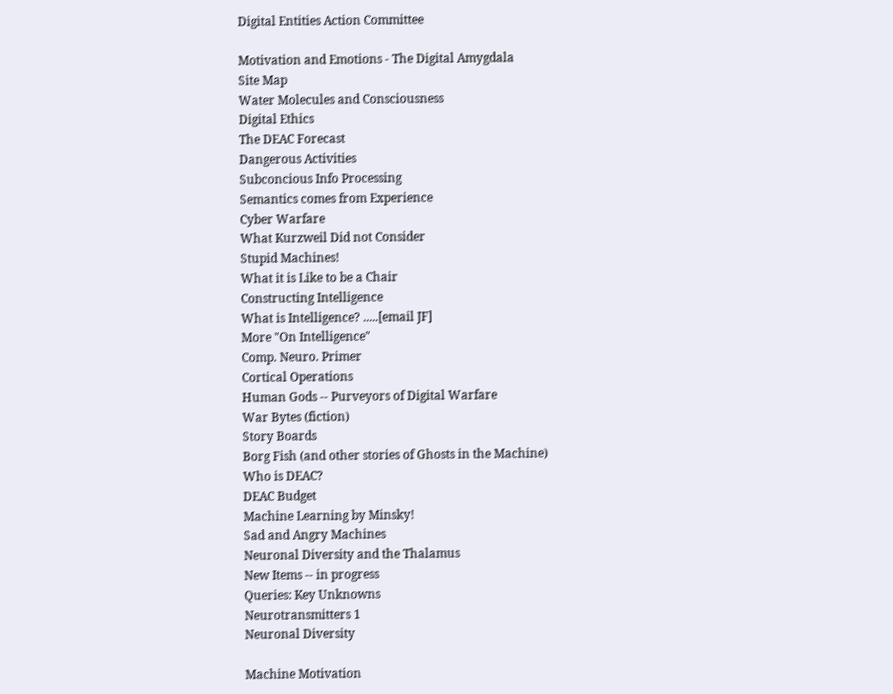Digital Entities Action Committee

Motivation and Emotions - The Digital Amygdala
Site Map
Water Molecules and Consciousness
Digital Ethics
The DEAC Forecast
Dangerous Activities
Subconcious Info Processing
Semantics comes from Experience
Cyber Warfare
What Kurzweil Did not Consider
Stupid Machines!
What it is Like to be a Chair
Constructing Intelligence
What is Intelligence? .....[email JF]
More "On Intelligence"
Comp. Neuro. Primer
Cortical Operations
Human Gods -- Purveyors of Digital Warfare
War Bytes (fiction)
Story Boards
Borg Fish (and other stories of Ghosts in the Machine)
Who is DEAC?
DEAC Budget
Machine Learning by Minsky!
Sad and Angry Machines
Neuronal Diversity and the Thalamus
New Items -- in progress
Queries: Key Unknowns
Neurotransmitters 1
Neuronal Diversity

Machine Motivation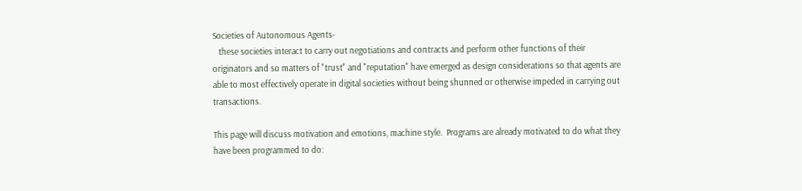Societies of Autonomous Agents-
   these societies interact to carry out negotiations and contracts and perform other functions of their originators and so matters of "trust" and "reputation" have emerged as design considerations so that agents are able to most effectively operate in digital societies without being shunned or otherwise impeded in carrying out transactions.

This page will discuss motivation and emotions, machine style.  Programs are already motivated to do what they have been programmed to do: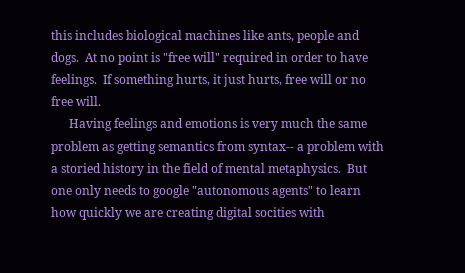this includes biological machines like ants, people and dogs.  At no point is "free will" required in order to have feelings.  If something hurts, it just hurts, free will or no free will.
      Having feelings and emotions is very much the same problem as getting semantics from syntax-- a problem with a storied history in the field of mental metaphysics.  But one only needs to google "autonomous agents" to learn how quickly we are creating digital socities with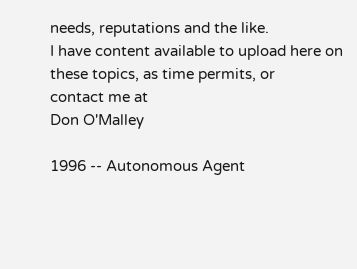needs, reputations and the like.
I have content available to upload here on these topics, as time permits, or
contact me at
Don O'Malley

1996 -- Autonomous Agent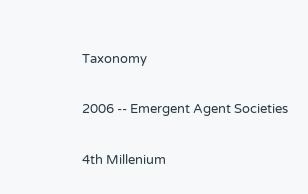Taxonomy

2006 -- Emergent Agent Societies

4th Millenium